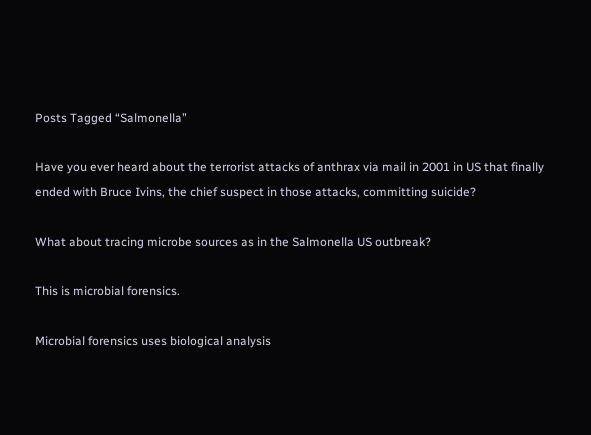Posts Tagged “Salmonella”

Have you ever heard about the terrorist attacks of anthrax via mail in 2001 in US that finally ended with Bruce Ivins, the chief suspect in those attacks, committing suicide?

What about tracing microbe sources as in the Salmonella US outbreak?

This is microbial forensics.

Microbial forensics uses biological analysis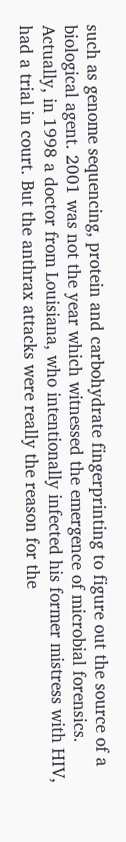such as genome sequencing, protein and carbohydrate fingerprinting to figure out the source of a biological agent. 2001 was not the year which witnessed the emergence of microbial forensics. Actually, in 1998 a doctor from Louisiana, who intentionally infected his former mistress with HIV, had a trial in court. But the anthrax attacks were really the reason for the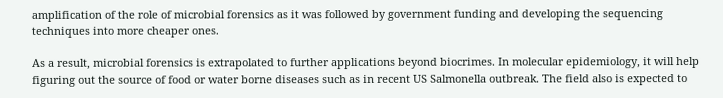amplification of the role of microbial forensics as it was followed by government funding and developing the sequencing techniques into more cheaper ones.

As a result, microbial forensics is extrapolated to further applications beyond biocrimes. In molecular epidemiology, it will help figuring out the source of food or water borne diseases such as in recent US Salmonella outbreak. The field also is expected to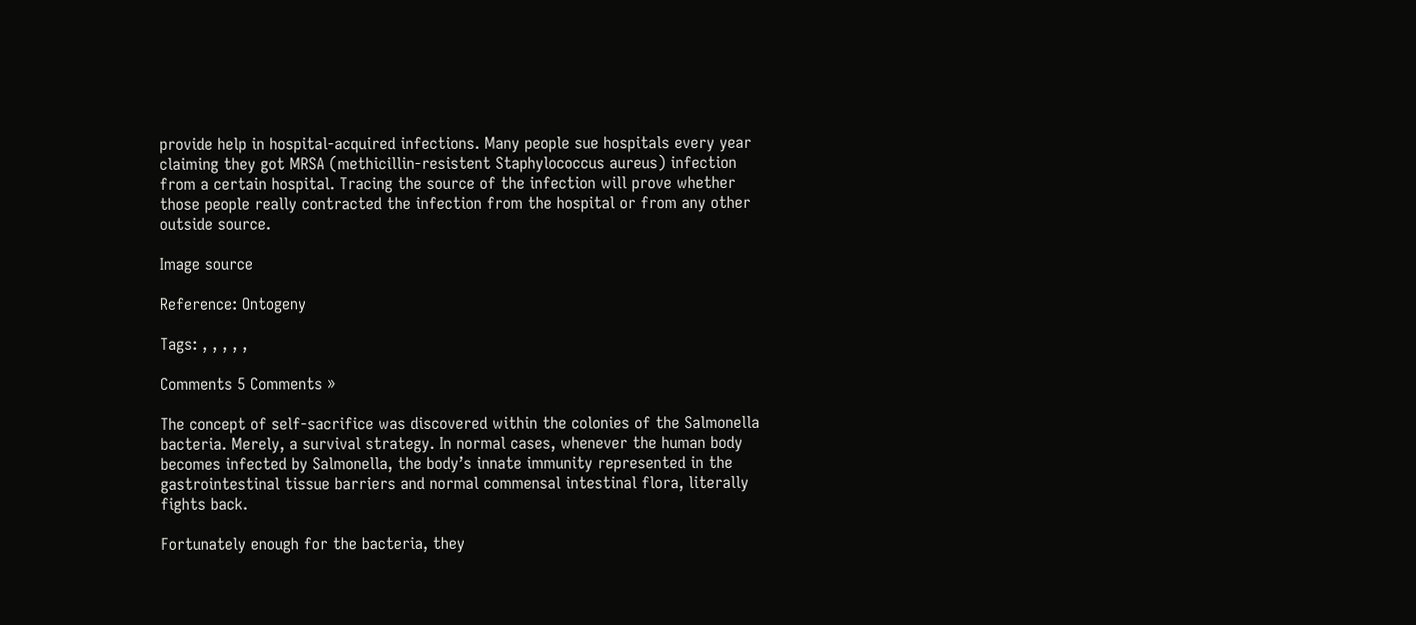provide help in hospital-acquired infections. Many people sue hospitals every year claiming they got MRSA (methicillin-resistent Staphylococcus aureus) infection from a certain hospital. Tracing the source of the infection will prove whether those people really contracted the infection from the hospital or from any other outside source.

Image source

Reference: Ontogeny

Tags: , , , , ,

Comments 5 Comments »

The concept of self-sacrifice was discovered within the colonies of the Salmonella bacteria. Merely, a survival strategy. In normal cases, whenever the human body becomes infected by Salmonella, the body’s innate immunity represented in the gastrointestinal tissue barriers and normal commensal intestinal flora, literally fights back.

Fortunately enough for the bacteria, they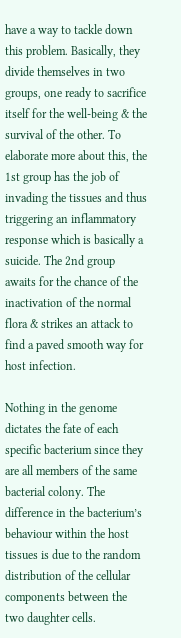have a way to tackle down this problem. Basically, they divide themselves in two groups, one ready to sacrifice itself for the well-being & the survival of the other. To elaborate more about this, the 1st group has the job of invading the tissues and thus triggering an inflammatory response which is basically a suicide. The 2nd group awaits for the chance of the inactivation of the normal flora & strikes an attack to find a paved smooth way for host infection.

Nothing in the genome dictates the fate of each specific bacterium since they are all members of the same bacterial colony. The difference in the bacterium’s behaviour within the host tissues is due to the random distribution of the cellular components between the two daughter cells.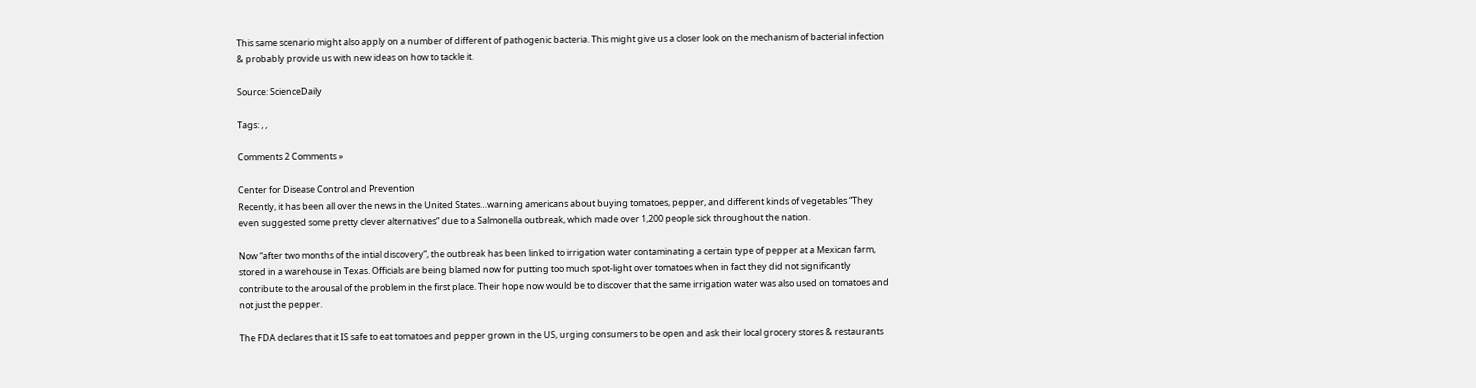This same scenario might also apply on a number of different of pathogenic bacteria. This might give us a closer look on the mechanism of bacterial infection & probably provide us with new ideas on how to tackle it.

Source: ScienceDaily

Tags: , ,

Comments 2 Comments »

Center for Disease Control and Prevention
Recently, it has been all over the news in the United States…warning americans about buying tomatoes, pepper, and different kinds of vegetables “They even suggested some pretty clever alternatives” due to a Salmonella outbreak, which made over 1,200 people sick throughout the nation.

Now “after two months of the intial discovery”, the outbreak has been linked to irrigation water contaminating a certain type of pepper at a Mexican farm, stored in a warehouse in Texas. Officials are being blamed now for putting too much spot-light over tomatoes when in fact they did not significantly contribute to the arousal of the problem in the first place. Their hope now would be to discover that the same irrigation water was also used on tomatoes and not just the pepper.

The FDA declares that it IS safe to eat tomatoes and pepper grown in the US, urging consumers to be open and ask their local grocery stores & restaurants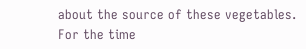about the source of these vegetables.
For the time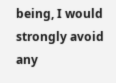being, I would strongly avoid any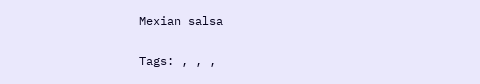Mexian salsa

Tags: , , ,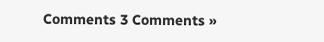Comments 3 Comments »